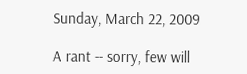Sunday, March 22, 2009

A rant -- sorry, few will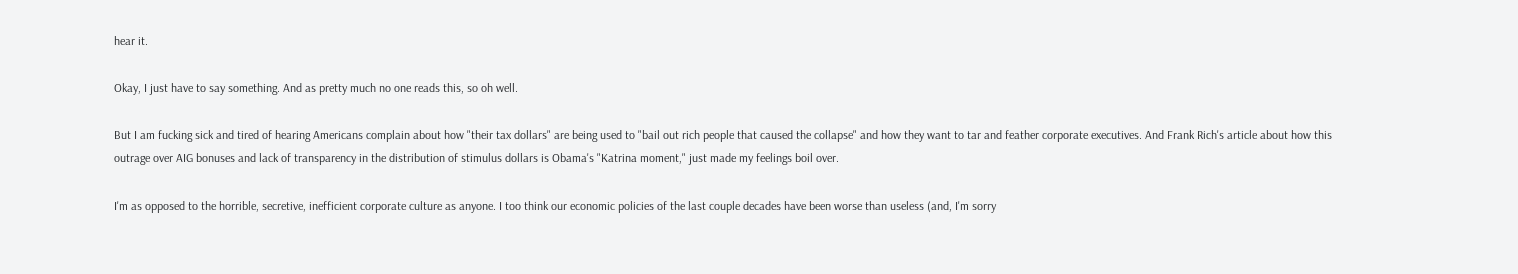hear it.

Okay, I just have to say something. And as pretty much no one reads this, so oh well.

But I am fucking sick and tired of hearing Americans complain about how "their tax dollars" are being used to "bail out rich people that caused the collapse" and how they want to tar and feather corporate executives. And Frank Rich's article about how this outrage over AIG bonuses and lack of transparency in the distribution of stimulus dollars is Obama's "Katrina moment," just made my feelings boil over.

I'm as opposed to the horrible, secretive, inefficient corporate culture as anyone. I too think our economic policies of the last couple decades have been worse than useless (and, I'm sorry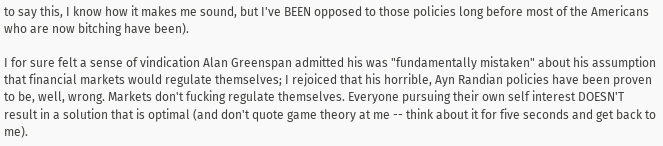to say this, I know how it makes me sound, but I've BEEN opposed to those policies long before most of the Americans who are now bitching have been).

I for sure felt a sense of vindication Alan Greenspan admitted his was "fundamentally mistaken" about his assumption that financial markets would regulate themselves; I rejoiced that his horrible, Ayn Randian policies have been proven to be, well, wrong. Markets don't fucking regulate themselves. Everyone pursuing their own self interest DOESN'T result in a solution that is optimal (and don't quote game theory at me -- think about it for five seconds and get back to me).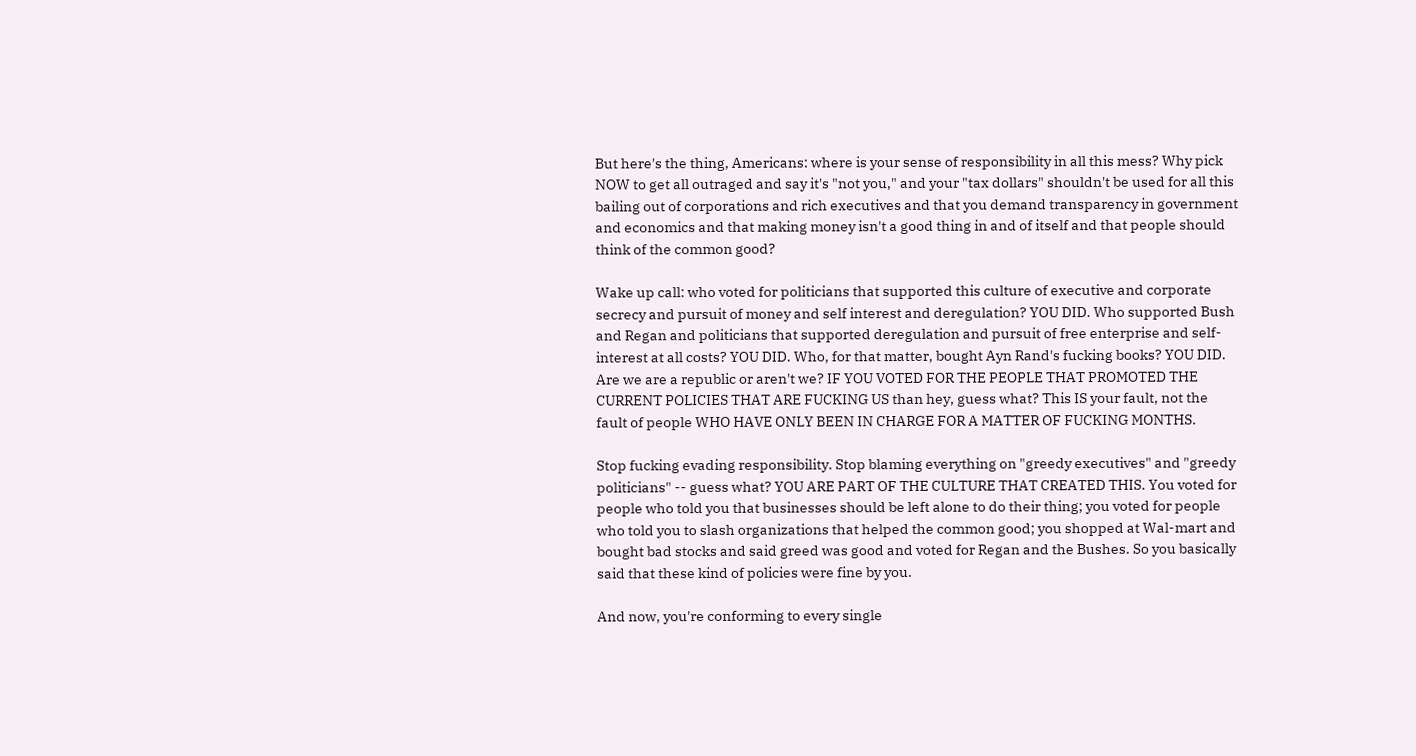But here's the thing, Americans: where is your sense of responsibility in all this mess? Why pick NOW to get all outraged and say it's "not you," and your "tax dollars" shouldn't be used for all this bailing out of corporations and rich executives and that you demand transparency in government and economics and that making money isn't a good thing in and of itself and that people should think of the common good?

Wake up call: who voted for politicians that supported this culture of executive and corporate secrecy and pursuit of money and self interest and deregulation? YOU DID. Who supported Bush and Regan and politicians that supported deregulation and pursuit of free enterprise and self-interest at all costs? YOU DID. Who, for that matter, bought Ayn Rand's fucking books? YOU DID. Are we are a republic or aren't we? IF YOU VOTED FOR THE PEOPLE THAT PROMOTED THE CURRENT POLICIES THAT ARE FUCKING US than hey, guess what? This IS your fault, not the fault of people WHO HAVE ONLY BEEN IN CHARGE FOR A MATTER OF FUCKING MONTHS.

Stop fucking evading responsibility. Stop blaming everything on "greedy executives" and "greedy politicians" -- guess what? YOU ARE PART OF THE CULTURE THAT CREATED THIS. You voted for people who told you that businesses should be left alone to do their thing; you voted for people who told you to slash organizations that helped the common good; you shopped at Wal-mart and bought bad stocks and said greed was good and voted for Regan and the Bushes. So you basically said that these kind of policies were fine by you.

And now, you're conforming to every single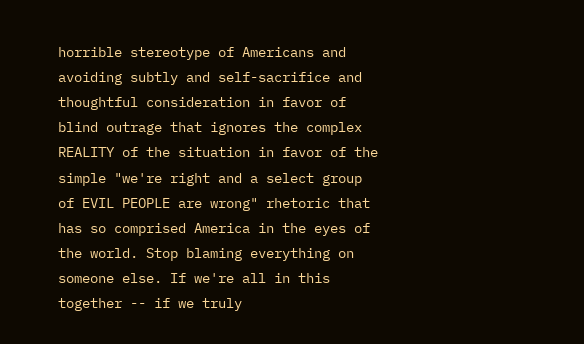horrible stereotype of Americans and avoiding subtly and self-sacrifice and thoughtful consideration in favor of blind outrage that ignores the complex REALITY of the situation in favor of the simple "we're right and a select group of EVIL PEOPLE are wrong" rhetoric that has so comprised America in the eyes of the world. Stop blaming everything on someone else. If we're all in this together -- if we truly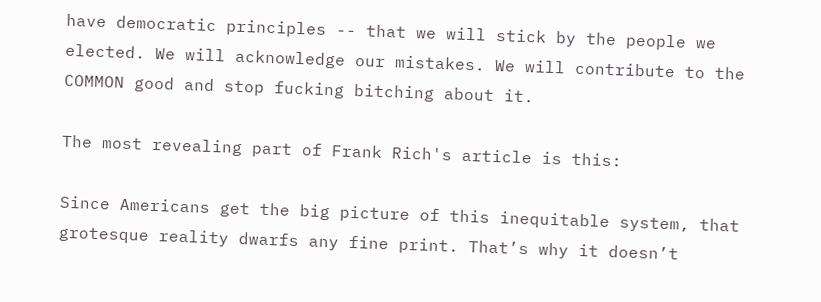have democratic principles -- that we will stick by the people we elected. We will acknowledge our mistakes. We will contribute to the COMMON good and stop fucking bitching about it.

The most revealing part of Frank Rich's article is this:

Since Americans get the big picture of this inequitable system, that grotesque reality dwarfs any fine print. That’s why it doesn’t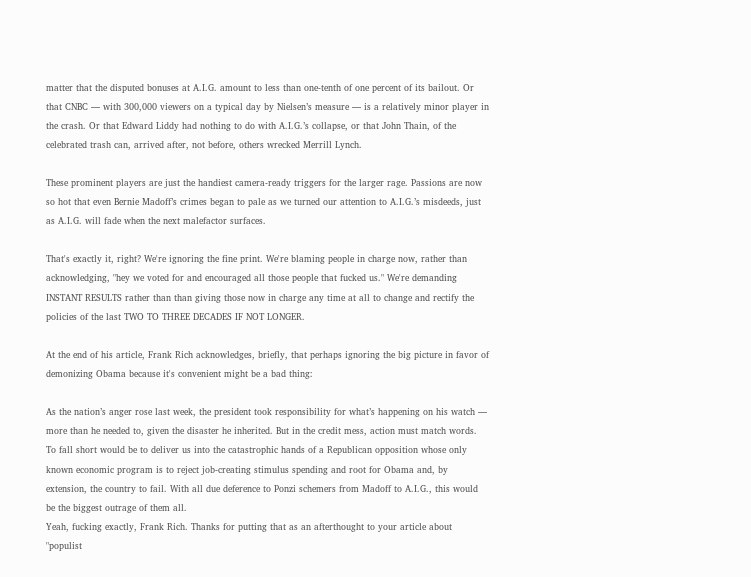matter that the disputed bonuses at A.I.G. amount to less than one-tenth of one percent of its bailout. Or that CNBC — with 300,000 viewers on a typical day by Nielsen’s measure — is a relatively minor player in the crash. Or that Edward Liddy had nothing to do with A.I.G.’s collapse, or that John Thain, of the celebrated trash can, arrived after, not before, others wrecked Merrill Lynch.

These prominent players are just the handiest camera-ready triggers for the larger rage. Passions are now so hot that even Bernie Madoff’s crimes began to pale as we turned our attention to A.I.G.’s misdeeds, just as A.I.G. will fade when the next malefactor surfaces.

That's exactly it, right? We're ignoring the fine print. We're blaming people in charge now, rather than acknowledging, "hey we voted for and encouraged all those people that fucked us." We're demanding INSTANT RESULTS rather than than giving those now in charge any time at all to change and rectify the policies of the last TWO TO THREE DECADES IF NOT LONGER.

At the end of his article, Frank Rich acknowledges, briefly, that perhaps ignoring the big picture in favor of demonizing Obama because it's convenient might be a bad thing:

As the nation’s anger rose last week, the president took responsibility for what’s happening on his watch — more than he needed to, given the disaster he inherited. But in the credit mess, action must match words. To fall short would be to deliver us into the catastrophic hands of a Republican opposition whose only known economic program is to reject job-creating stimulus spending and root for Obama and, by extension, the country to fail. With all due deference to Ponzi schemers from Madoff to A.I.G., this would be the biggest outrage of them all.
Yeah, fucking exactly, Frank Rich. Thanks for putting that as an afterthought to your article about "populist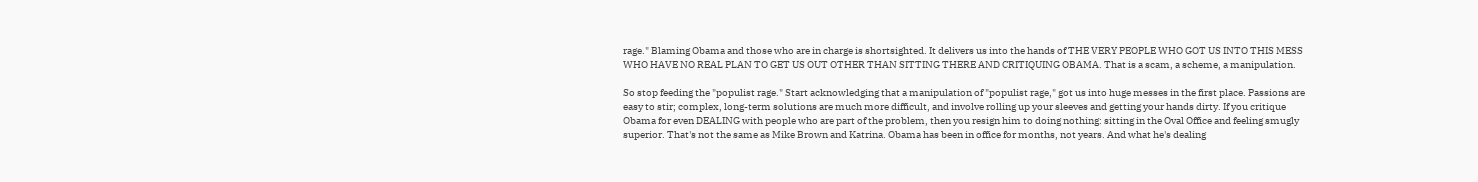rage." Blaming Obama and those who are in charge is shortsighted. It delivers us into the hands of THE VERY PEOPLE WHO GOT US INTO THIS MESS WHO HAVE NO REAL PLAN TO GET US OUT OTHER THAN SITTING THERE AND CRITIQUING OBAMA. That is a scam, a scheme, a manipulation.

So stop feeding the "populist rage." Start acknowledging that a manipulation of "populist rage," got us into huge messes in the first place. Passions are easy to stir; complex, long-term solutions are much more difficult, and involve rolling up your sleeves and getting your hands dirty. If you critique Obama for even DEALING with people who are part of the problem, then you resign him to doing nothing: sitting in the Oval Office and feeling smugly superior. That's not the same as Mike Brown and Katrina. Obama has been in office for months, not years. And what he's dealing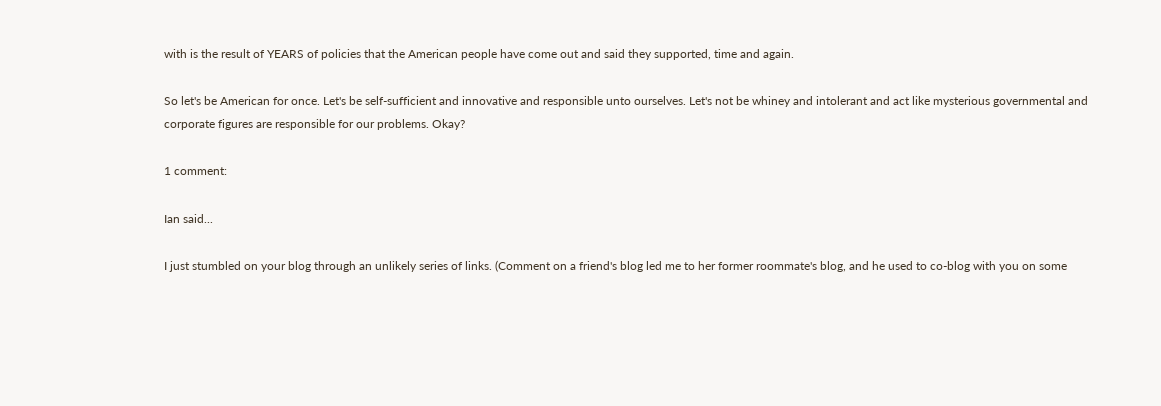with is the result of YEARS of policies that the American people have come out and said they supported, time and again.

So let's be American for once. Let's be self-sufficient and innovative and responsible unto ourselves. Let's not be whiney and intolerant and act like mysterious governmental and corporate figures are responsible for our problems. Okay?

1 comment:

Ian said...

I just stumbled on your blog through an unlikely series of links. (Comment on a friend's blog led me to her former roommate's blog, and he used to co-blog with you on some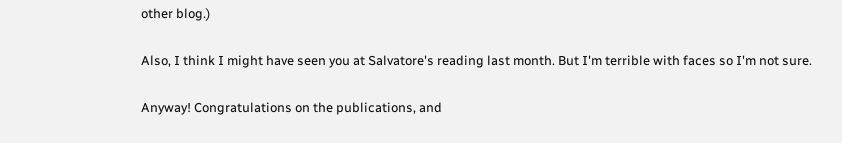other blog.)

Also, I think I might have seen you at Salvatore's reading last month. But I'm terrible with faces so I'm not sure.

Anyway! Congratulations on the publications, and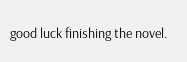good luck finishing the novel.